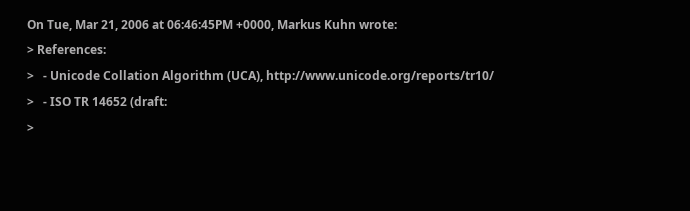On Tue, Mar 21, 2006 at 06:46:45PM +0000, Markus Kuhn wrote:
> References:
>   - Unicode Collation Algorithm (UCA), http://www.unicode.org/reports/tr10/
>   - ISO TR 14652 (draft:
>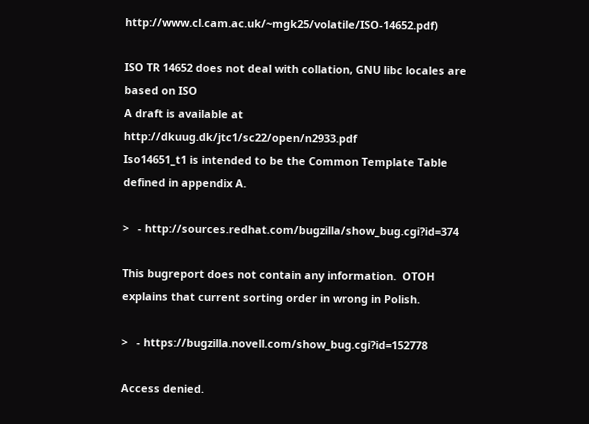http://www.cl.cam.ac.uk/~mgk25/volatile/ISO-14652.pdf)

ISO TR 14652 does not deal with collation, GNU libc locales are based on ISO
A draft is available at http://dkuug.dk/jtc1/sc22/open/n2933.pdf
Iso14651_t1 is intended to be the Common Template Table defined in appendix A.

>   - http://sources.redhat.com/bugzilla/show_bug.cgi?id=374

This bugreport does not contain any information.  OTOH
explains that current sorting order in wrong in Polish.

>   - https://bugzilla.novell.com/show_bug.cgi?id=152778

Access denied.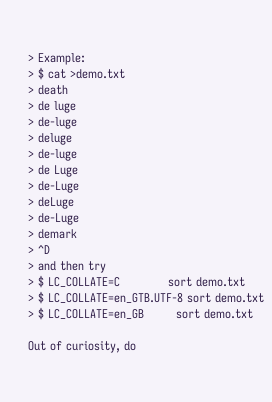> Example:
> $ cat >demo.txt
> death
> de luge
> de-luge
> deluge
> de-luge
> de Luge
> de-Luge
> deLuge
> de-Luge
> demark
> ^D
> and then try
> $ LC_COLLATE=C            sort demo.txt
> $ LC_COLLATE=en_GTB.UTF-8 sort demo.txt
> $ LC_COLLATE=en_GB        sort demo.txt

Out of curiosity, do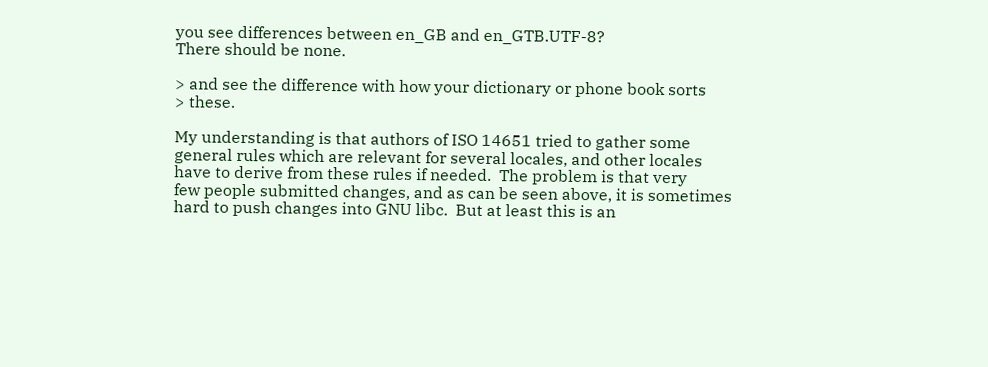you see differences between en_GB and en_GTB.UTF-8?
There should be none.

> and see the difference with how your dictionary or phone book sorts
> these.

My understanding is that authors of ISO 14651 tried to gather some
general rules which are relevant for several locales, and other locales
have to derive from these rules if needed.  The problem is that very
few people submitted changes, and as can be seen above, it is sometimes
hard to push changes into GNU libc.  But at least this is an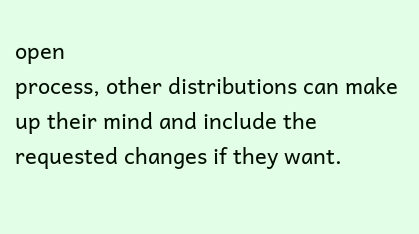open
process, other distributions can make up their mind and include the
requested changes if they want.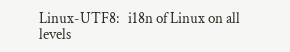Linux-UTF8:   i18n of Linux on all levels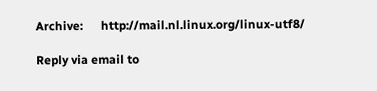Archive:      http://mail.nl.linux.org/linux-utf8/

Reply via email to